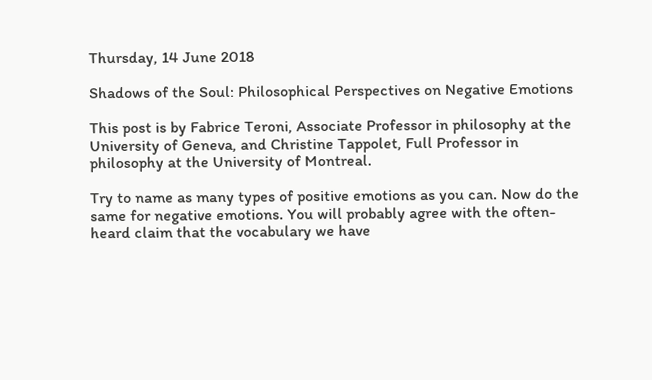Thursday, 14 June 2018

Shadows of the Soul: Philosophical Perspectives on Negative Emotions

This post is by Fabrice Teroni, Associate Professor in philosophy at the University of Geneva, and Christine Tappolet, Full Professor in philosophy at the University of Montreal.

Try to name as many types of positive emotions as you can. Now do the same for negative emotions. You will probably agree with the often-heard claim that the vocabulary we have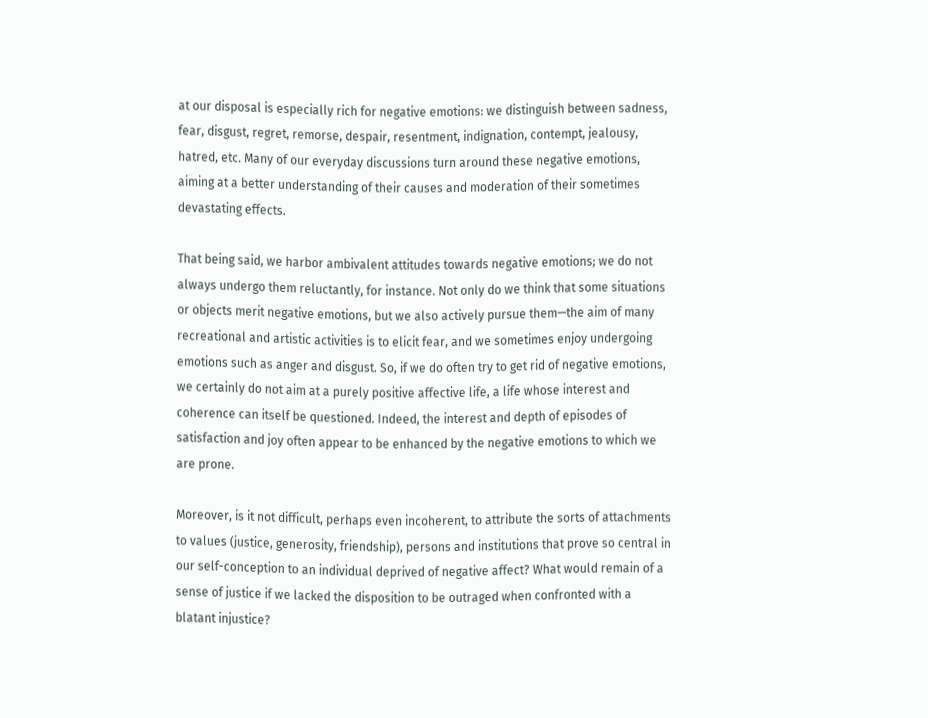at our disposal is especially rich for negative emotions: we distinguish between sadness, fear, disgust, regret, remorse, despair, resentment, indignation, contempt, jealousy, hatred, etc. Many of our everyday discussions turn around these negative emotions, aiming at a better understanding of their causes and moderation of their sometimes devastating effects.

That being said, we harbor ambivalent attitudes towards negative emotions; we do not always undergo them reluctantly, for instance. Not only do we think that some situations or objects merit negative emotions, but we also actively pursue them—the aim of many recreational and artistic activities is to elicit fear, and we sometimes enjoy undergoing emotions such as anger and disgust. So, if we do often try to get rid of negative emotions, we certainly do not aim at a purely positive affective life, a life whose interest and coherence can itself be questioned. Indeed, the interest and depth of episodes of satisfaction and joy often appear to be enhanced by the negative emotions to which we are prone.

Moreover, is it not difficult, perhaps even incoherent, to attribute the sorts of attachments to values (justice, generosity, friendship), persons and institutions that prove so central in our self-conception to an individual deprived of negative affect? What would remain of a sense of justice if we lacked the disposition to be outraged when confronted with a blatant injustice?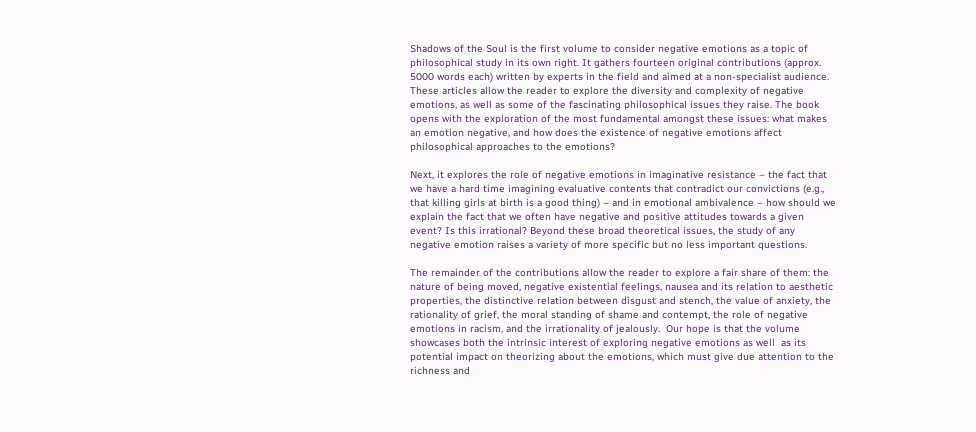Shadows of the Soul is the first volume to consider negative emotions as a topic of philosophical study in its own right. It gathers fourteen original contributions (approx. 5000 words each) written by experts in the field and aimed at a non-specialist audience. These articles allow the reader to explore the diversity and complexity of negative emotions, as well as some of the fascinating philosophical issues they raise. The book opens with the exploration of the most fundamental amongst these issues: what makes an emotion negative, and how does the existence of negative emotions affect philosophical approaches to the emotions?

Next, it explores the role of negative emotions in imaginative resistance – the fact that we have a hard time imagining evaluative contents that contradict our convictions (e.g., that killing girls at birth is a good thing) – and in emotional ambivalence – how should we explain the fact that we often have negative and positive attitudes towards a given event? Is this irrational? Beyond these broad theoretical issues, the study of any negative emotion raises a variety of more specific but no less important questions.

The remainder of the contributions allow the reader to explore a fair share of them: the nature of being moved, negative existential feelings, nausea and its relation to aesthetic properties, the distinctive relation between disgust and stench, the value of anxiety, the rationality of grief, the moral standing of shame and contempt, the role of negative emotions in racism, and the irrationality of jealously.  Our hope is that the volume showcases both the intrinsic interest of exploring negative emotions as well  as its potential impact on theorizing about the emotions, which must give due attention to the richness and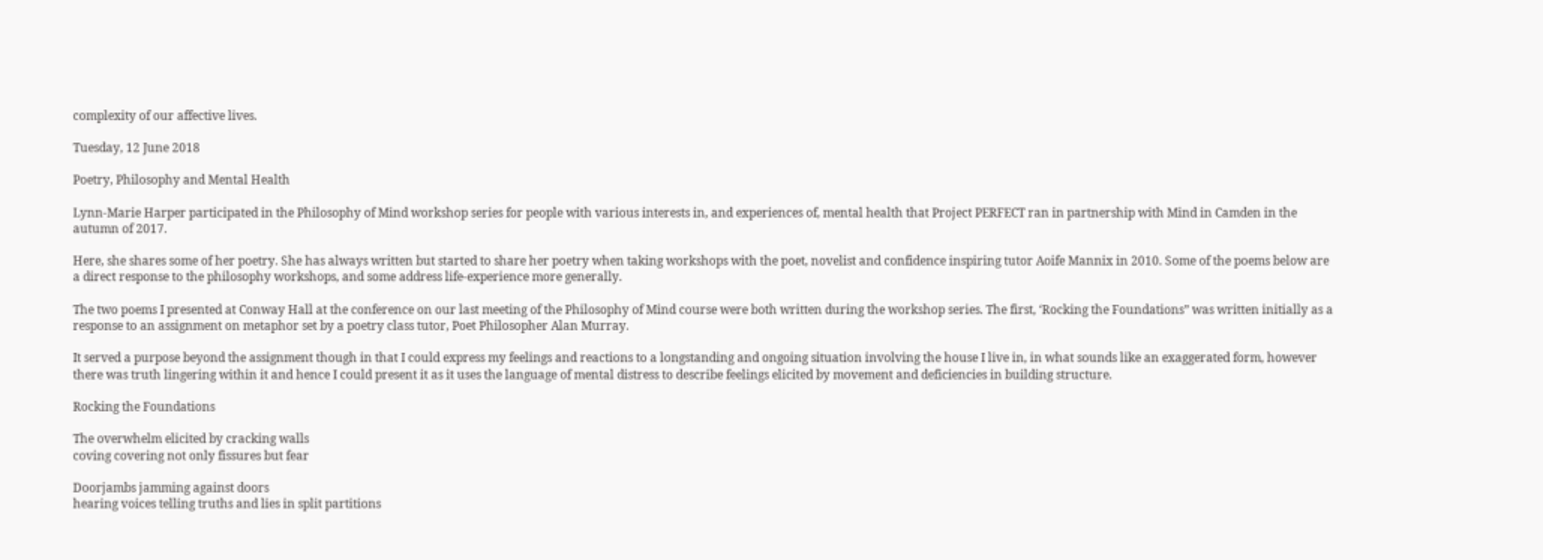complexity of our affective lives.

Tuesday, 12 June 2018

Poetry, Philosophy and Mental Health

Lynn-Marie Harper participated in the Philosophy of Mind workshop series for people with various interests in, and experiences of, mental health that Project PERFECT ran in partnership with Mind in Camden in the autumn of 2017.

Here, she shares some of her poetry. She has always written but started to share her poetry when taking workshops with the poet, novelist and confidence inspiring tutor Aoife Mannix in 2010. Some of the poems below are a direct response to the philosophy workshops, and some address life-experience more generally.

The two poems I presented at Conway Hall at the conference on our last meeting of the Philosophy of Mind course were both written during the workshop series. The first, ‘Rocking the Foundations” was written initially as a response to an assignment on metaphor set by a poetry class tutor, Poet Philosopher Alan Murray.

It served a purpose beyond the assignment though in that I could express my feelings and reactions to a longstanding and ongoing situation involving the house I live in, in what sounds like an exaggerated form, however there was truth lingering within it and hence I could present it as it uses the language of mental distress to describe feelings elicited by movement and deficiencies in building structure.

Rocking the Foundations

The overwhelm elicited by cracking walls
coving covering not only fissures but fear

Doorjambs jamming against doors
hearing voices telling truths and lies in split partitions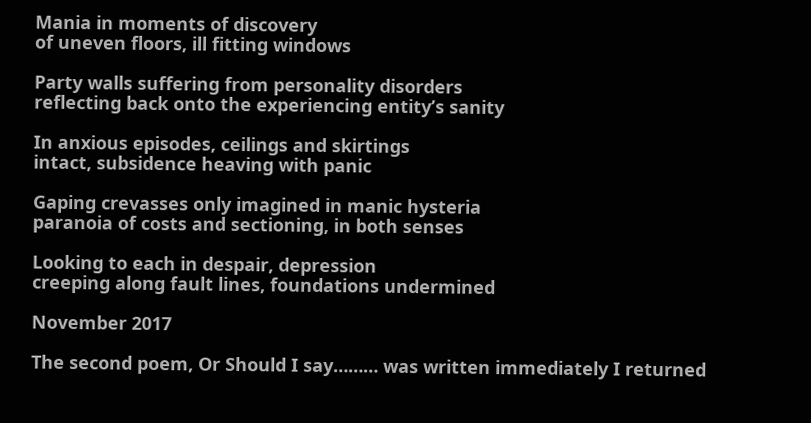Mania in moments of discovery
of uneven floors, ill fitting windows

Party walls suffering from personality disorders
reflecting back onto the experiencing entity’s sanity

In anxious episodes, ceilings and skirtings
intact, subsidence heaving with panic

Gaping crevasses only imagined in manic hysteria
paranoia of costs and sectioning, in both senses

Looking to each in despair, depression
creeping along fault lines, foundations undermined

November 2017

The second poem, Or Should I say……… was written immediately I returned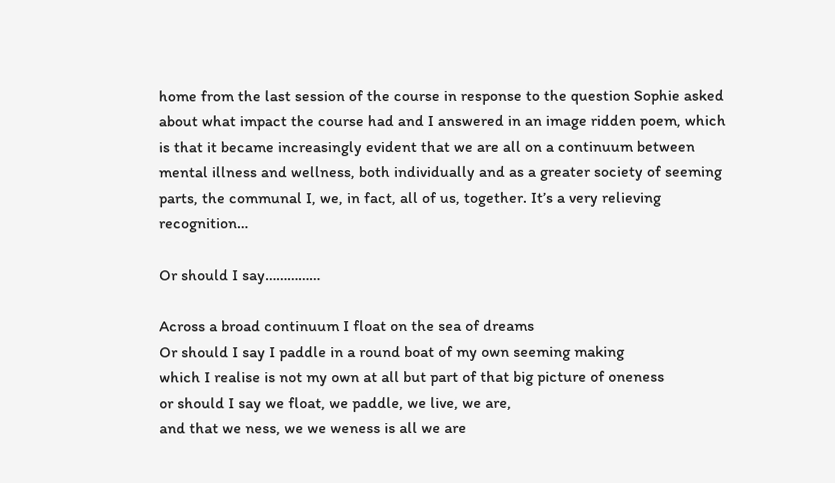home from the last session of the course in response to the question Sophie asked about what impact the course had and I answered in an image ridden poem, which is that it became increasingly evident that we are all on a continuum between mental illness and wellness, both individually and as a greater society of seeming parts, the communal I, we, in fact, all of us, together. It’s a very relieving recognition…

Or should I say……………

Across a broad continuum I float on the sea of dreams
Or should I say I paddle in a round boat of my own seeming making
which I realise is not my own at all but part of that big picture of oneness
or should I say we float, we paddle, we live, we are,
and that we ness, we we weness is all we are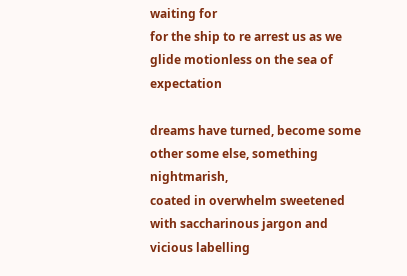waiting for
for the ship to re arrest us as we glide motionless on the sea of expectation

dreams have turned, become some other some else, something nightmarish,
coated in overwhelm sweetened with saccharinous jargon and vicious labelling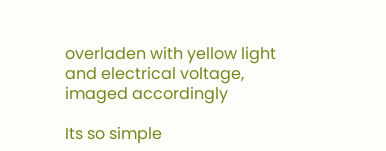overladen with yellow light and electrical voltage, imaged accordingly

Its so simple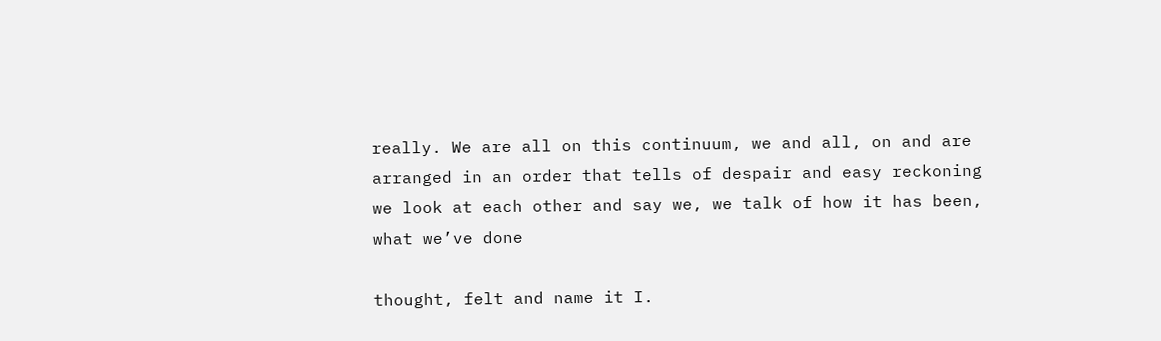really. We are all on this continuum, we and all, on and are
arranged in an order that tells of despair and easy reckoning
we look at each other and say we, we talk of how it has been, what we’ve done

thought, felt and name it I.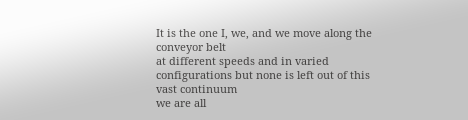It is the one I, we, and we move along the conveyor belt
at different speeds and in varied configurations but none is left out of this vast continuum
we are all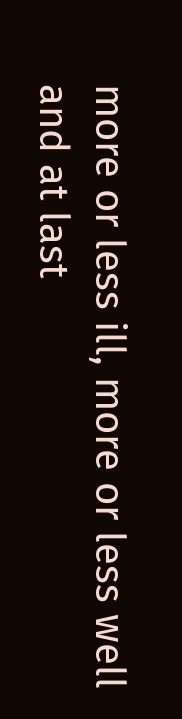more or less ill, more or less well and at last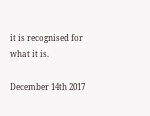it is recognised for what it is.

December 14th 2017